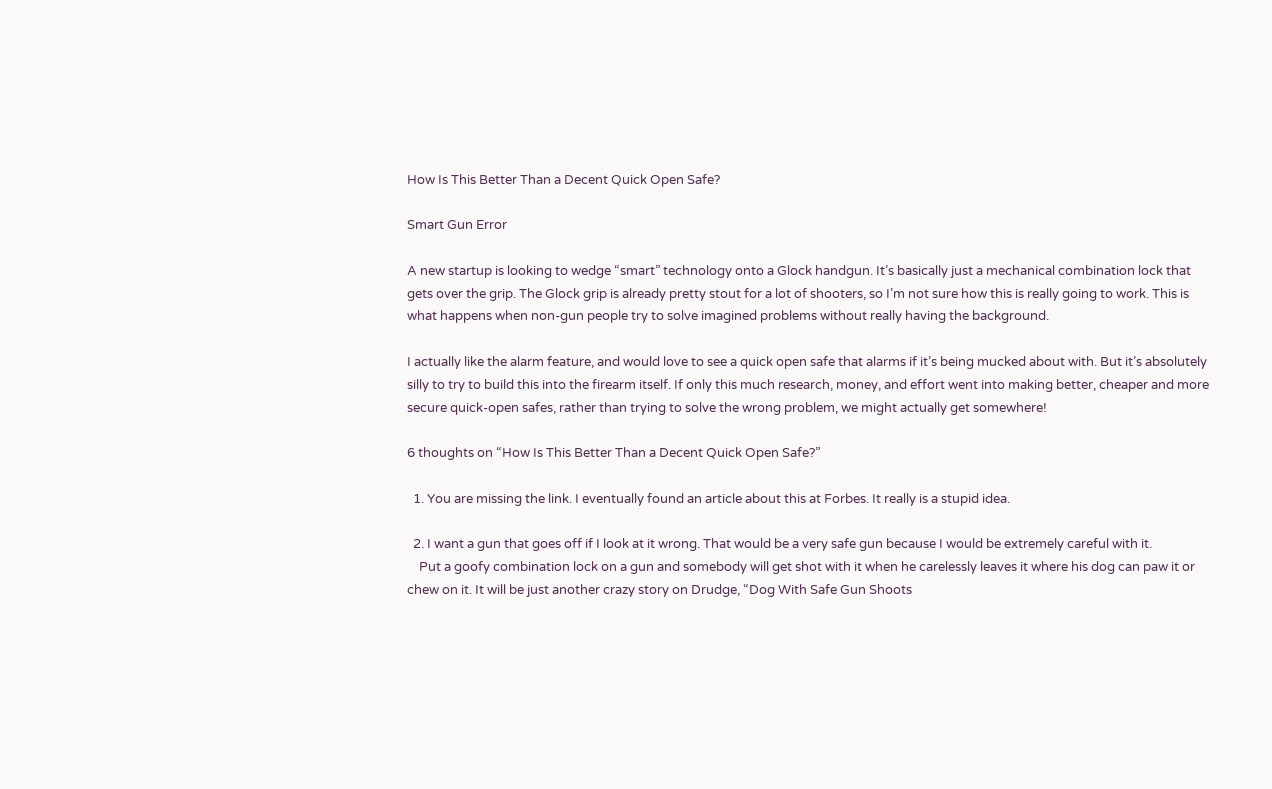How Is This Better Than a Decent Quick Open Safe?

Smart Gun Error

A new startup is looking to wedge “smart” technology onto a Glock handgun. It’s basically just a mechanical combination lock that gets over the grip. The Glock grip is already pretty stout for a lot of shooters, so I’m not sure how this is really going to work. This is what happens when non-gun people try to solve imagined problems without really having the background.

I actually like the alarm feature, and would love to see a quick open safe that alarms if it’s being mucked about with. But it’s absolutely silly to try to build this into the firearm itself. If only this much research, money, and effort went into making better, cheaper and more secure quick-open safes, rather than trying to solve the wrong problem, we might actually get somewhere!

6 thoughts on “How Is This Better Than a Decent Quick Open Safe?”

  1. You are missing the link. I eventually found an article about this at Forbes. It really is a stupid idea.

  2. I want a gun that goes off if I look at it wrong. That would be a very safe gun because I would be extremely careful with it.
    Put a goofy combination lock on a gun and somebody will get shot with it when he carelessly leaves it where his dog can paw it or chew on it. It will be just another crazy story on Drudge, “Dog With Safe Gun Shoots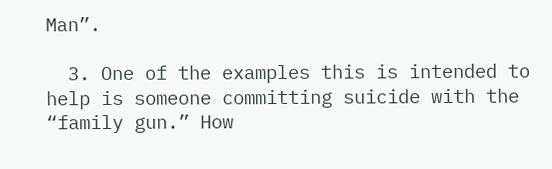Man”.

  3. One of the examples this is intended to help is someone committing suicide with the “family gun.” How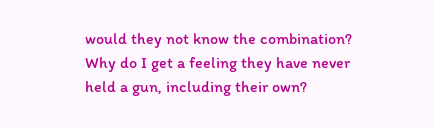would they not know the combination? Why do I get a feeling they have never held a gun, including their own?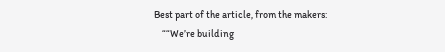Best part of the article, from the makers:
    ““We’re building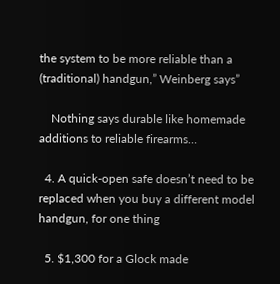the system to be more reliable than a (traditional) handgun,” Weinberg says”

    Nothing says durable like homemade additions to reliable firearms…

  4. A quick-open safe doesn’t need to be replaced when you buy a different model handgun, for one thing

  5. $1,300 for a Glock made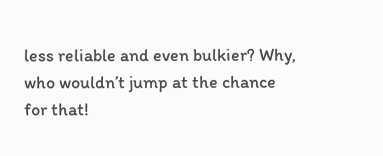less reliable and even bulkier? Why, who wouldn’t jump at the chance for that!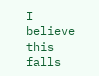I believe this falls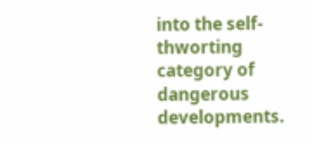into the self-thworting category of dangerous developments.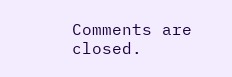Comments are closed.